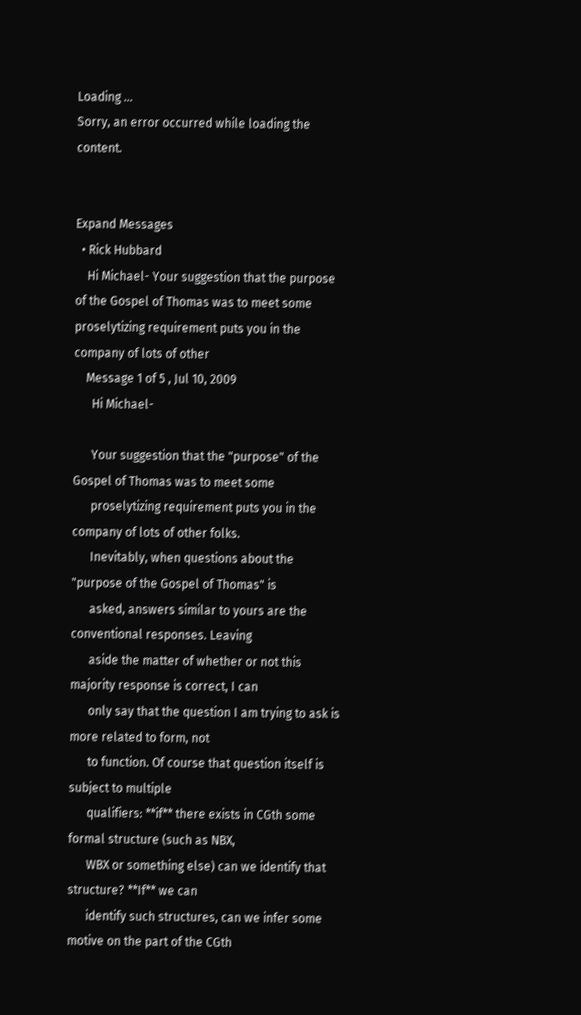Loading ...
Sorry, an error occurred while loading the content.


Expand Messages
  • Rick Hubbard
    Hi Michael- Your suggestion that the purpose of the Gospel of Thomas was to meet some proselytizing requirement puts you in the company of lots of other
    Message 1 of 5 , Jul 10, 2009
      Hi Michael-

      Your suggestion that the "purpose" of the Gospel of Thomas was to meet some
      proselytizing requirement puts you in the company of lots of other folks.
      Inevitably, when questions about the "purpose of the Gospel of Thomas" is
      asked, answers similar to yours are the conventional responses. Leaving
      aside the matter of whether or not this majority response is correct, I can
      only say that the question I am trying to ask is more related to form, not
      to function. Of course that question itself is subject to multiple
      qualifiers: **if** there exists in CGth some formal structure (such as NBX,
      WBX or something else) can we identify that structure? **If** we can
      identify such structures, can we infer some motive on the part of the CGth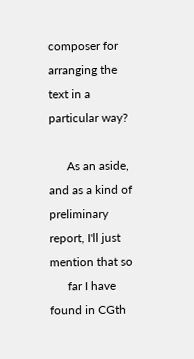composer for arranging the text in a particular way?

      As an aside, and as a kind of preliminary report, I'll just mention that so
      far I have found in CGth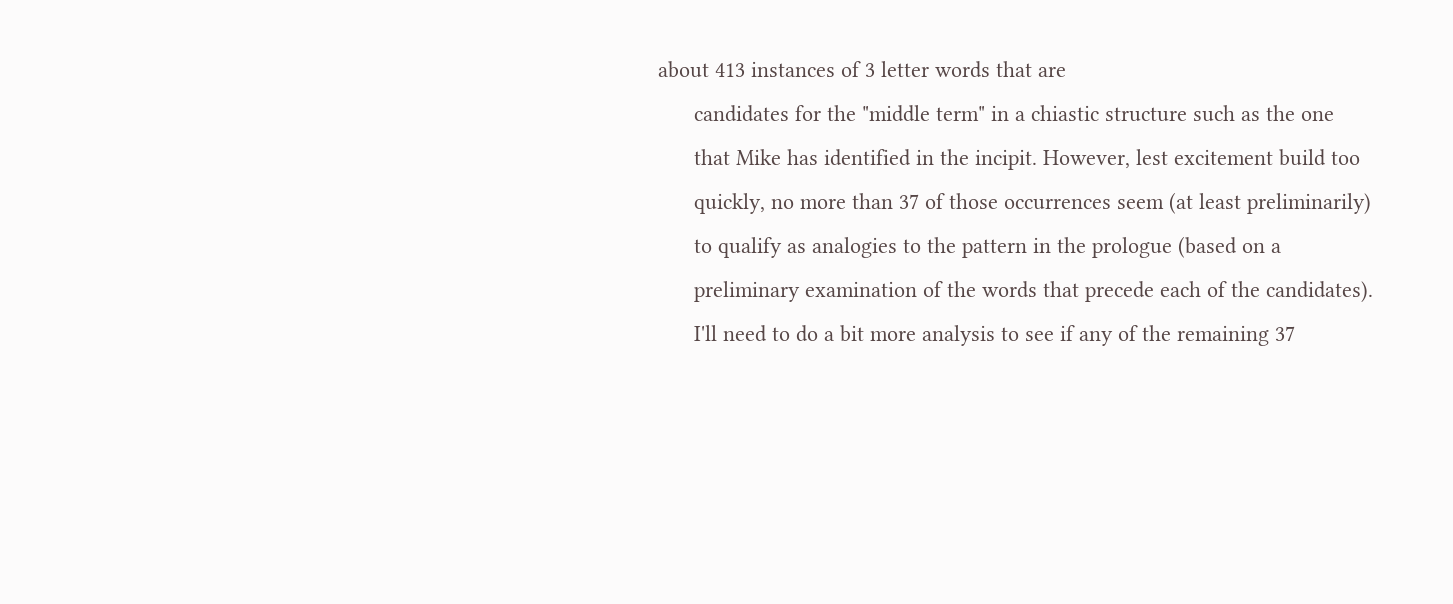about 413 instances of 3 letter words that are
      candidates for the "middle term" in a chiastic structure such as the one
      that Mike has identified in the incipit. However, lest excitement build too
      quickly, no more than 37 of those occurrences seem (at least preliminarily)
      to qualify as analogies to the pattern in the prologue (based on a
      preliminary examination of the words that precede each of the candidates).
      I'll need to do a bit more analysis to see if any of the remaining 37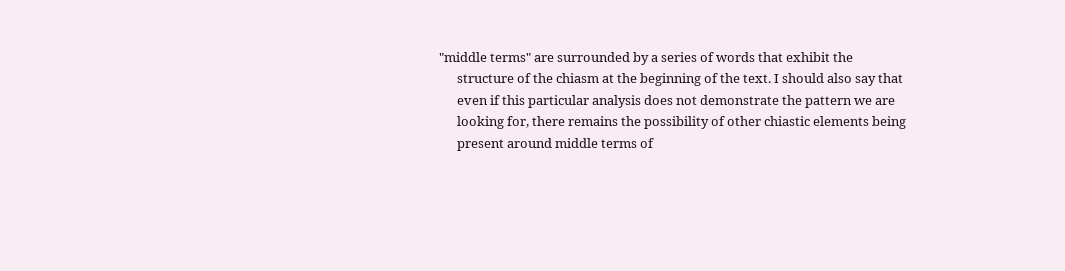"middle terms" are surrounded by a series of words that exhibit the
      structure of the chiasm at the beginning of the text. I should also say that
      even if this particular analysis does not demonstrate the pattern we are
      looking for, there remains the possibility of other chiastic elements being
      present around middle terms of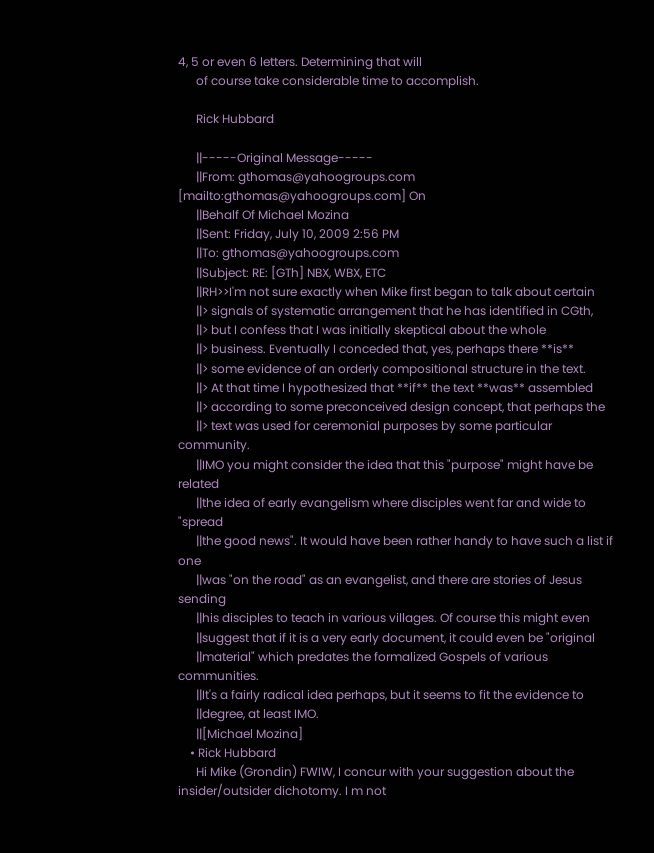4, 5 or even 6 letters. Determining that will
      of course take considerable time to accomplish.

      Rick Hubbard

      ||-----Original Message-----
      ||From: gthomas@yahoogroups.com [mailto:gthomas@yahoogroups.com] On
      ||Behalf Of Michael Mozina
      ||Sent: Friday, July 10, 2009 2:56 PM
      ||To: gthomas@yahoogroups.com
      ||Subject: RE: [GTh] NBX, WBX, ETC
      ||RH>>I'm not sure exactly when Mike first began to talk about certain
      ||> signals of systematic arrangement that he has identified in CGth,
      ||> but I confess that I was initially skeptical about the whole
      ||> business. Eventually I conceded that, yes, perhaps there **is**
      ||> some evidence of an orderly compositional structure in the text.
      ||> At that time I hypothesized that **if** the text **was** assembled
      ||> according to some preconceived design concept, that perhaps the
      ||> text was used for ceremonial purposes by some particular community.
      ||IMO you might consider the idea that this "purpose" might have be related
      ||the idea of early evangelism where disciples went far and wide to "spread
      ||the good news". It would have been rather handy to have such a list if one
      ||was "on the road" as an evangelist, and there are stories of Jesus sending
      ||his disciples to teach in various villages. Of course this might even
      ||suggest that if it is a very early document, it could even be "original
      ||material" which predates the formalized Gospels of various communities.
      ||It's a fairly radical idea perhaps, but it seems to fit the evidence to
      ||degree, at least IMO.
      ||[Michael Mozina]
    • Rick Hubbard
      Hi Mike (Grondin) FWIW, I concur with your suggestion about the insider/outsider dichotomy. I m not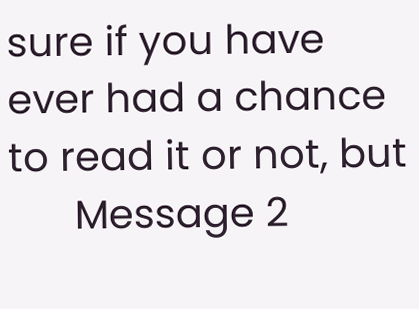sure if you have ever had a chance to read it or not, but
      Message 2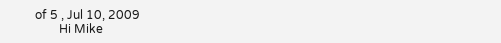of 5 , Jul 10, 2009
        Hi Mike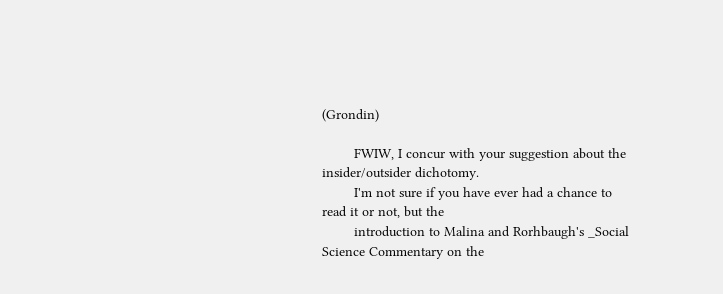(Grondin)

        FWIW, I concur with your suggestion about the insider/outsider dichotomy.
        I'm not sure if you have ever had a chance to read it or not, but the
        introduction to Malina and Rorhbaugh's _Social Science Commentary on the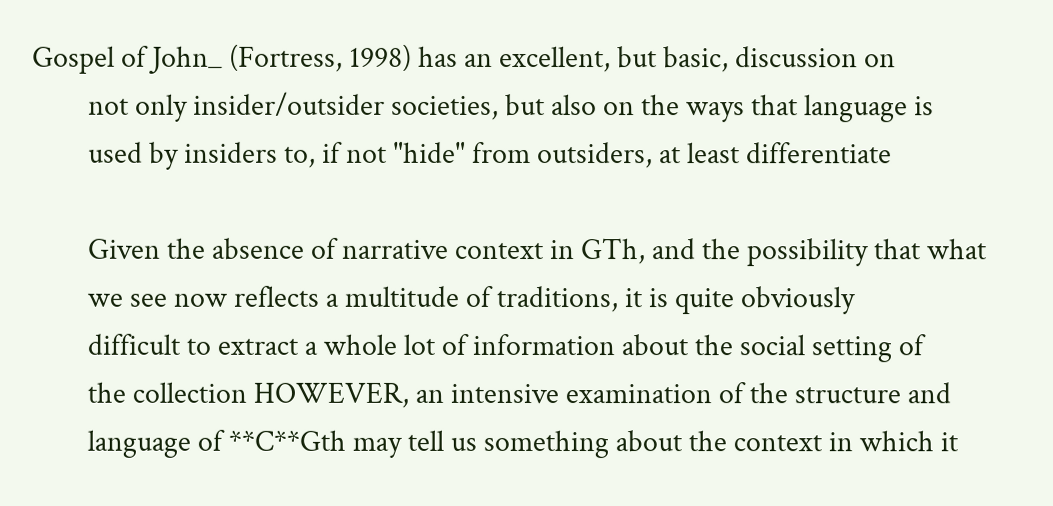Gospel of John_ (Fortress, 1998) has an excellent, but basic, discussion on
        not only insider/outsider societies, but also on the ways that language is
        used by insiders to, if not "hide" from outsiders, at least differentiate

        Given the absence of narrative context in GTh, and the possibility that what
        we see now reflects a multitude of traditions, it is quite obviously
        difficult to extract a whole lot of information about the social setting of
        the collection HOWEVER, an intensive examination of the structure and
        language of **C**Gth may tell us something about the context in which it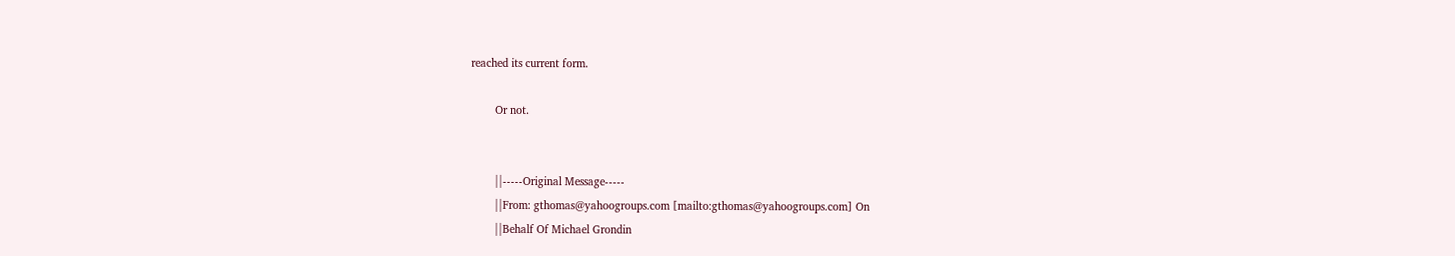reached its current form.

        Or not.


        ||-----Original Message-----
        ||From: gthomas@yahoogroups.com [mailto:gthomas@yahoogroups.com] On
        ||Behalf Of Michael Grondin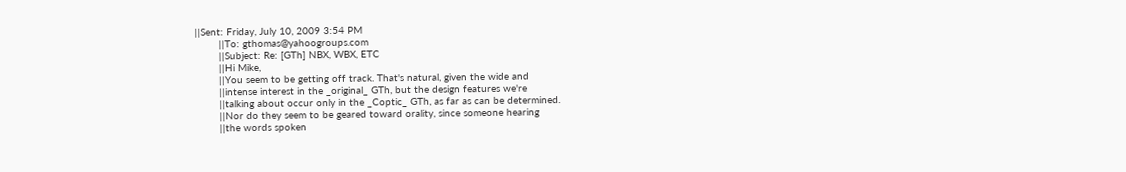||Sent: Friday, July 10, 2009 3:54 PM
        ||To: gthomas@yahoogroups.com
        ||Subject: Re: [GTh] NBX, WBX, ETC
        ||Hi Mike,
        ||You seem to be getting off track. That's natural, given the wide and
        ||intense interest in the _original_ GTh, but the design features we're
        ||talking about occur only in the _Coptic_ GTh, as far as can be determined.
        ||Nor do they seem to be geared toward orality, since someone hearing
        ||the words spoken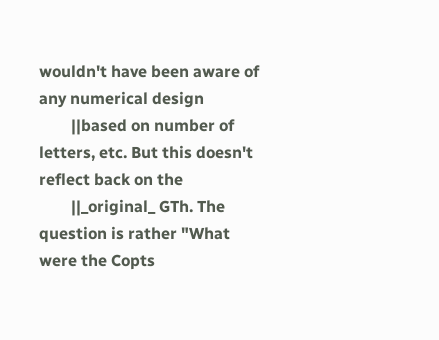wouldn't have been aware of any numerical design
        ||based on number of letters, etc. But this doesn't reflect back on the
        ||_original_ GTh. The question is rather "What were the Copts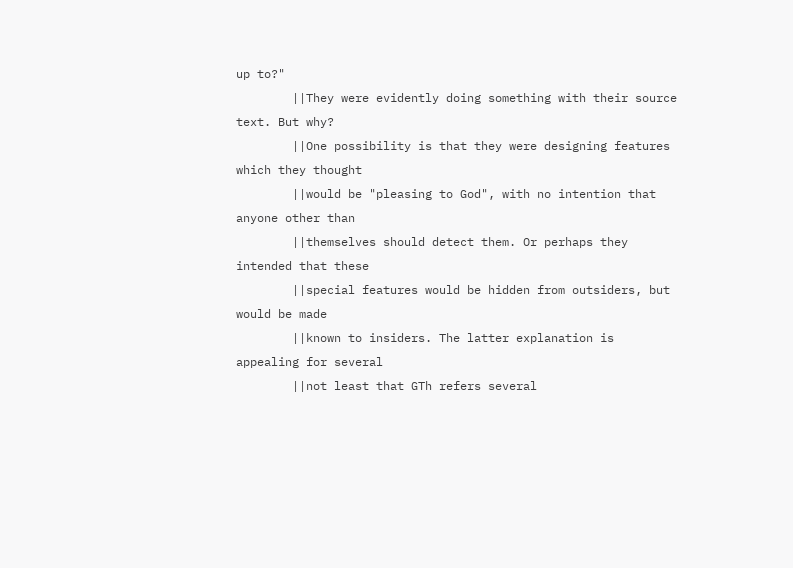up to?"
        ||They were evidently doing something with their source text. But why?
        ||One possibility is that they were designing features which they thought
        ||would be "pleasing to God", with no intention that anyone other than
        ||themselves should detect them. Or perhaps they intended that these
        ||special features would be hidden from outsiders, but would be made
        ||known to insiders. The latter explanation is appealing for several
        ||not least that GTh refers several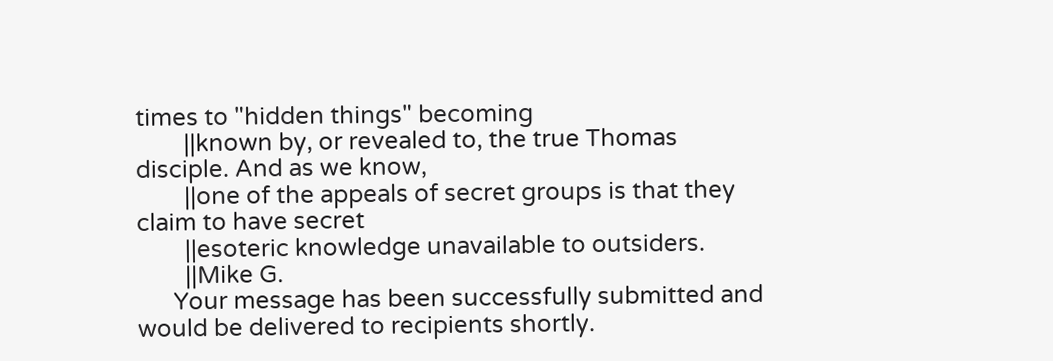times to "hidden things" becoming
        ||known by, or revealed to, the true Thomas disciple. And as we know,
        ||one of the appeals of secret groups is that they claim to have secret
        ||esoteric knowledge unavailable to outsiders.
        ||Mike G.
      Your message has been successfully submitted and would be delivered to recipients shortly.